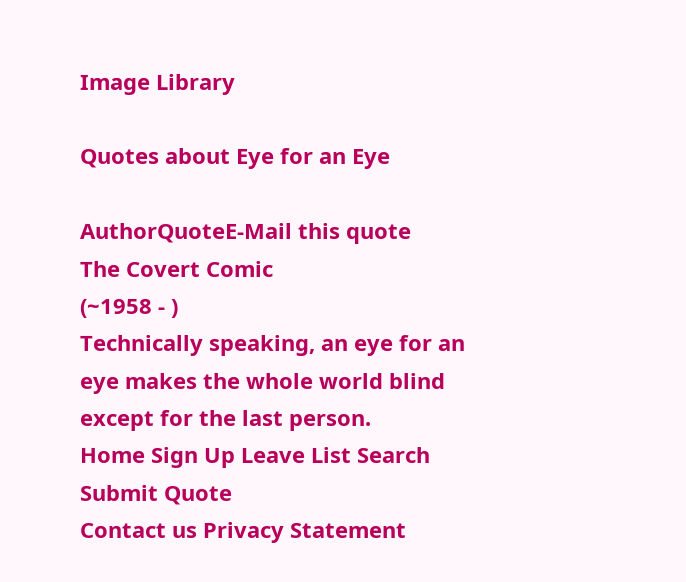Image Library

Quotes about Eye for an Eye

AuthorQuoteE-Mail this quote
The Covert Comic
(~1958 - )
Technically speaking, an eye for an eye makes the whole world blind except for the last person.
Home Sign Up Leave List Search Submit Quote
Contact us Privacy Statement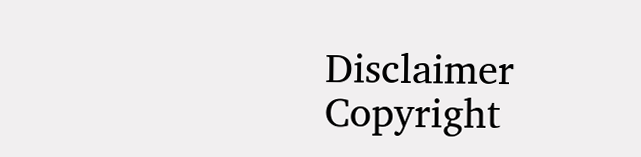Disclaimer
Copyright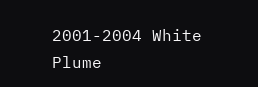2001-2004 White Plume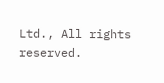Ltd., All rights reserved.